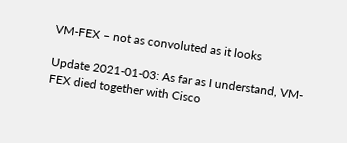VM-FEX – not as convoluted as it looks

Update 2021-01-03: As far as I understand, VM-FEX died together with Cisco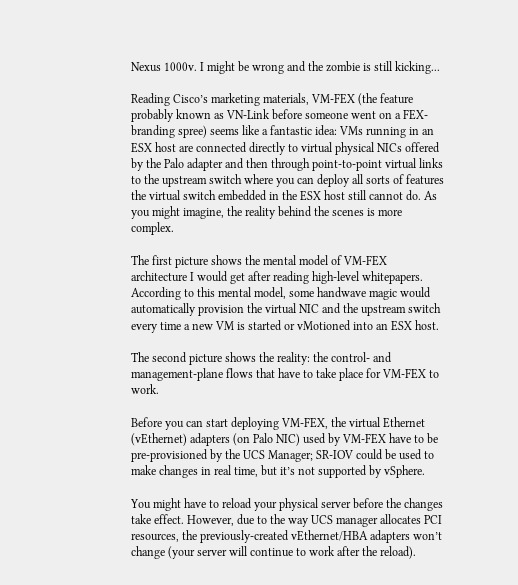Nexus 1000v. I might be wrong and the zombie is still kicking...

Reading Cisco’s marketing materials, VM-FEX (the feature probably known as VN-Link before someone went on a FEX-branding spree) seems like a fantastic idea: VMs running in an ESX host are connected directly to virtual physical NICs offered by the Palo adapter and then through point-to-point virtual links to the upstream switch where you can deploy all sorts of features the virtual switch embedded in the ESX host still cannot do. As you might imagine, the reality behind the scenes is more complex.

The first picture shows the mental model of VM-FEX architecture I would get after reading high-level whitepapers. According to this mental model, some handwave magic would automatically provision the virtual NIC and the upstream switch every time a new VM is started or vMotioned into an ESX host.

The second picture shows the reality: the control- and management-plane flows that have to take place for VM-FEX to work.

Before you can start deploying VM-FEX, the virtual Ethernet (vEthernet) adapters (on Palo NIC) used by VM-FEX have to be pre-provisioned by the UCS Manager; SR-IOV could be used to make changes in real time, but it’s not supported by vSphere.

You might have to reload your physical server before the changes take effect. However, due to the way UCS manager allocates PCI resources, the previously-created vEthernet/HBA adapters won’t change (your server will continue to work after the reload).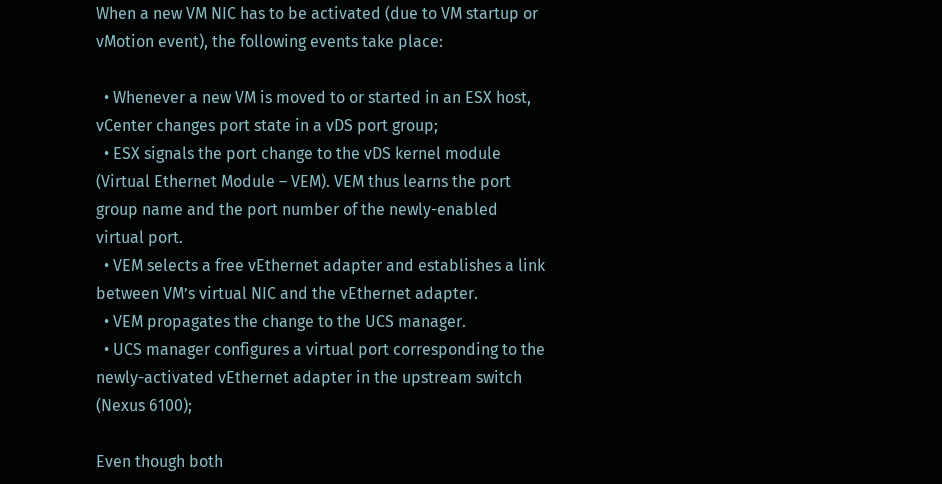When a new VM NIC has to be activated (due to VM startup or vMotion event), the following events take place:

  • Whenever a new VM is moved to or started in an ESX host, vCenter changes port state in a vDS port group;
  • ESX signals the port change to the vDS kernel module (Virtual Ethernet Module – VEM). VEM thus learns the port group name and the port number of the newly-enabled virtual port.
  • VEM selects a free vEthernet adapter and establishes a link between VM’s virtual NIC and the vEthernet adapter.
  • VEM propagates the change to the UCS manager.
  • UCS manager configures a virtual port corresponding to the newly-activated vEthernet adapter in the upstream switch (Nexus 6100);

Even though both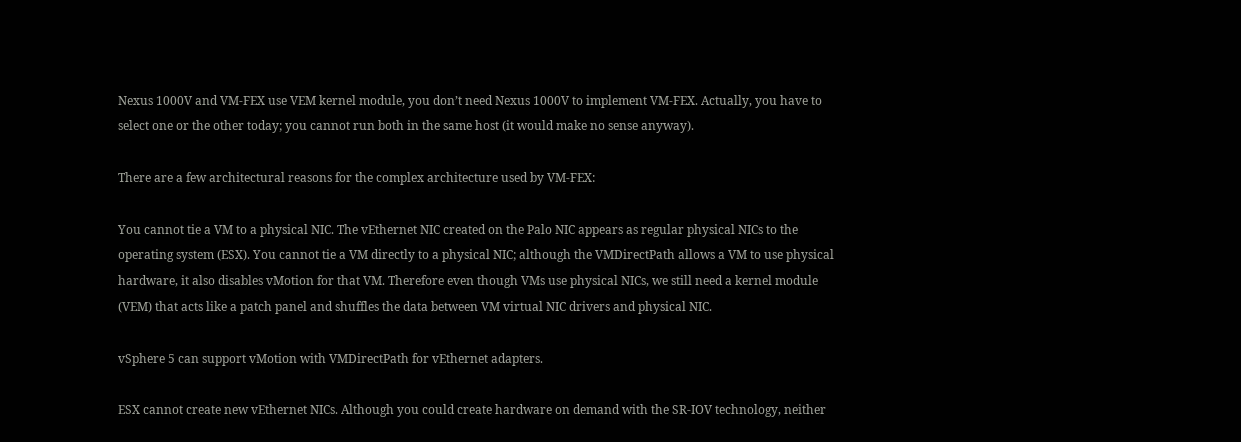Nexus 1000V and VM-FEX use VEM kernel module, you don’t need Nexus 1000V to implement VM-FEX. Actually, you have to select one or the other today; you cannot run both in the same host (it would make no sense anyway).

There are a few architectural reasons for the complex architecture used by VM-FEX:

You cannot tie a VM to a physical NIC. The vEthernet NIC created on the Palo NIC appears as regular physical NICs to the operating system (ESX). You cannot tie a VM directly to a physical NIC; although the VMDirectPath allows a VM to use physical hardware, it also disables vMotion for that VM. Therefore even though VMs use physical NICs, we still need a kernel module (VEM) that acts like a patch panel and shuffles the data between VM virtual NIC drivers and physical NIC.

vSphere 5 can support vMotion with VMDirectPath for vEthernet adapters.

ESX cannot create new vEthernet NICs. Although you could create hardware on demand with the SR-IOV technology, neither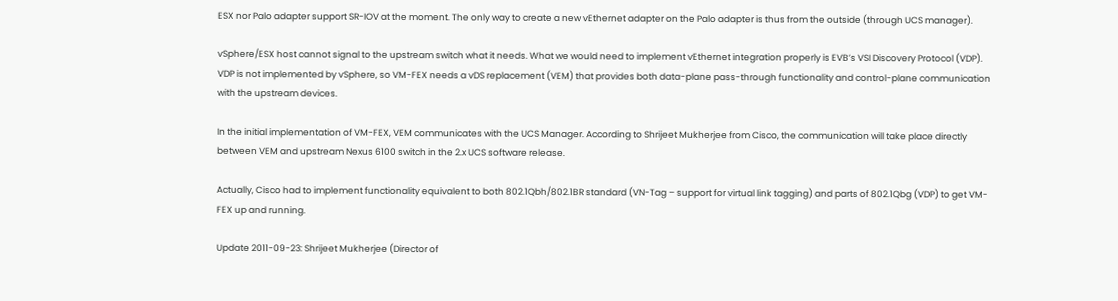ESX nor Palo adapter support SR-IOV at the moment. The only way to create a new vEthernet adapter on the Palo adapter is thus from the outside (through UCS manager).

vSphere/ESX host cannot signal to the upstream switch what it needs. What we would need to implement vEthernet integration properly is EVB’s VSI Discovery Protocol (VDP). VDP is not implemented by vSphere, so VM-FEX needs a vDS replacement (VEM) that provides both data-plane pass-through functionality and control-plane communication with the upstream devices.

In the initial implementation of VM-FEX, VEM communicates with the UCS Manager. According to Shrijeet Mukherjee from Cisco, the communication will take place directly between VEM and upstream Nexus 6100 switch in the 2.x UCS software release.

Actually, Cisco had to implement functionality equivalent to both 802.1Qbh/802.1BR standard (VN-Tag – support for virtual link tagging) and parts of 802.1Qbg (VDP) to get VM-FEX up and running.

Update 2011-09-23: Shrijeet Mukherjee (Director of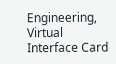Engineering, Virtual Interface Card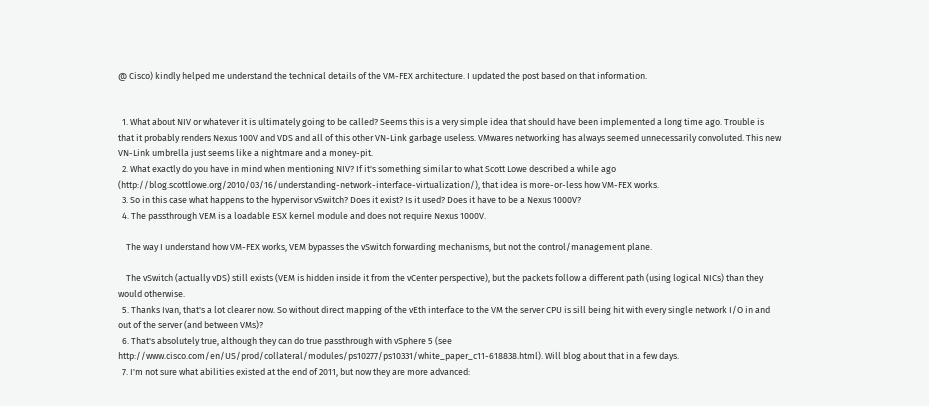@ Cisco) kindly helped me understand the technical details of the VM-FEX architecture. I updated the post based on that information.


  1. What about NIV or whatever it is ultimately going to be called? Seems this is a very simple idea that should have been implemented a long time ago. Trouble is that it probably renders Nexus 100V and VDS and all of this other VN-Link garbage useless. VMwares networking has always seemed unnecessarily convoluted. This new VN-Link umbrella just seems like a nightmare and a money-pit.
  2. What exactly do you have in mind when mentioning NIV? If it's something similar to what Scott Lowe described a while ago (http://blog.scottlowe.org/2010/03/16/understanding-network-interface-virtualization/), that idea is more-or-less how VM-FEX works.
  3. So in this case what happens to the hypervisor vSwitch? Does it exist? Is it used? Does it have to be a Nexus 1000V?
  4. The passthrough VEM is a loadable ESX kernel module and does not require Nexus 1000V.

    The way I understand how VM-FEX works, VEM bypasses the vSwitch forwarding mechanisms, but not the control/management plane.

    The vSwitch (actually vDS) still exists (VEM is hidden inside it from the vCenter perspective), but the packets follow a different path (using logical NICs) than they would otherwise.
  5. Thanks Ivan, that's a lot clearer now. So without direct mapping of the vEth interface to the VM the server CPU is sill being hit with every single network I/O in and out of the server (and between VMs)?
  6. That's absolutely true, although they can do true passthrough with vSphere 5 (see http://www.cisco.com/en/US/prod/collateral/modules/ps10277/ps10331/white_paper_c11-618838.html). Will blog about that in a few days.
  7. I'm not sure what abilities existed at the end of 2011, but now they are more advanced: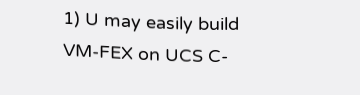1) U may easily build VM-FEX on UCS C-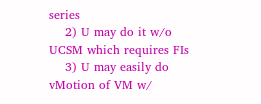series
    2) U may do it w/o UCSM which requires FIs
    3) U may easily do vMotion of VM w/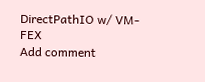DirectPathIO w/ VM-FEX
Add comment